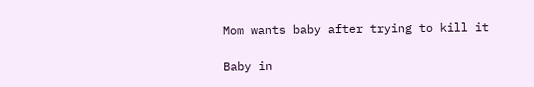Mom wants baby after trying to kill it

Baby in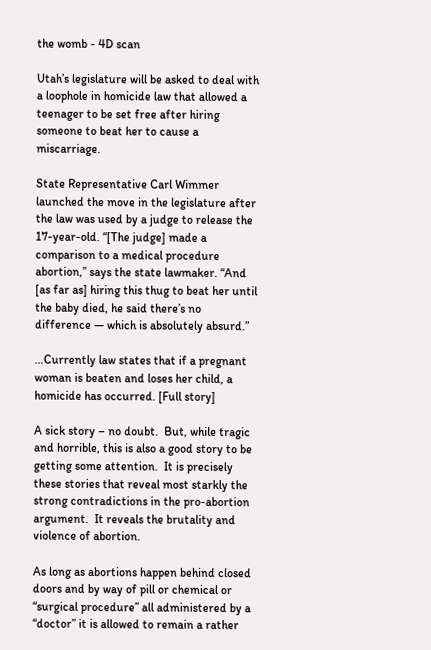the womb - 4D scan

Utah’s legislature will be asked to deal with a loophole in homicide law that allowed a teenager to be set free after hiring someone to beat her to cause a miscarriage.

State Representative Carl Wimmer launched the move in the legislature after the law was used by a judge to release the 17-year-old. “[The judge] made a comparison to a medical procedure abortion,” says the state lawmaker. “And [as far as] hiring this thug to beat her until the baby died, he said there’s no difference — which is absolutely absurd.”

…Currently law states that if a pregnant woman is beaten and loses her child, a homicide has occurred. [Full story]

A sick story – no doubt.  But, while tragic and horrible, this is also a good story to be getting some attention.  It is precisely these stories that reveal most starkly the strong contradictions in the pro-abortion argument.  It reveals the brutality and violence of abortion.

As long as abortions happen behind closed doors and by way of pill or chemical or “surgical procedure” all administered by a “doctor” it is allowed to remain a rather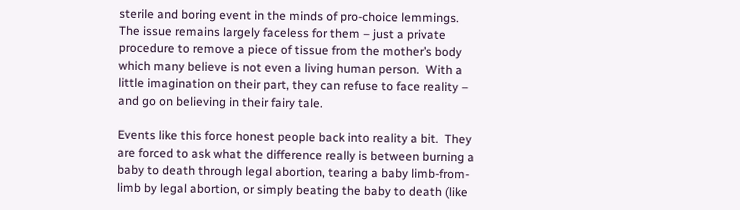sterile and boring event in the minds of pro-choice lemmings. The issue remains largely faceless for them – just a private procedure to remove a piece of tissue from the mother’s body which many believe is not even a living human person.  With a little imagination on their part, they can refuse to face reality – and go on believing in their fairy tale.

Events like this force honest people back into reality a bit.  They are forced to ask what the difference really is between burning a baby to death through legal abortion, tearing a baby limb-from-limb by legal abortion, or simply beating the baby to death (like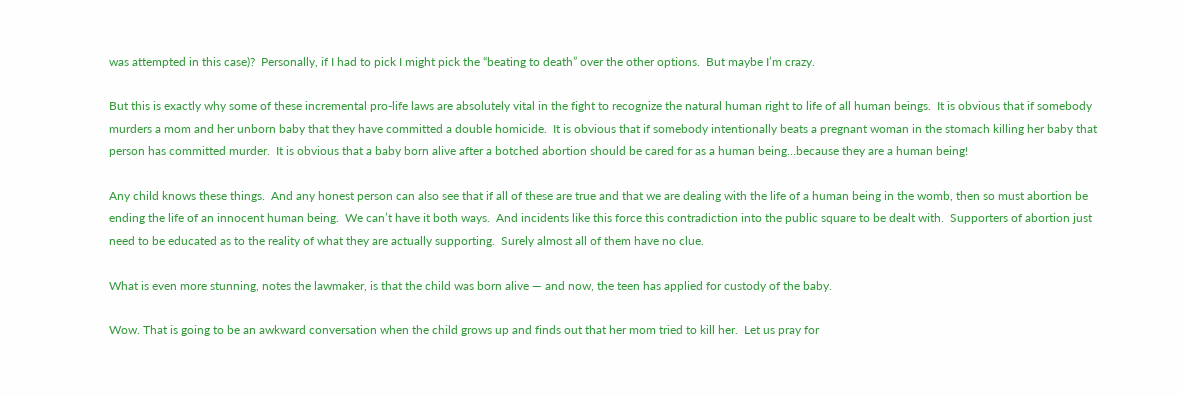was attempted in this case)?  Personally, if I had to pick I might pick the “beating to death” over the other options.  But maybe I’m crazy.

But this is exactly why some of these incremental pro-life laws are absolutely vital in the fight to recognize the natural human right to life of all human beings.  It is obvious that if somebody murders a mom and her unborn baby that they have committed a double homicide.  It is obvious that if somebody intentionally beats a pregnant woman in the stomach killing her baby that person has committed murder.  It is obvious that a baby born alive after a botched abortion should be cared for as a human being…because they are a human being!

Any child knows these things.  And any honest person can also see that if all of these are true and that we are dealing with the life of a human being in the womb, then so must abortion be ending the life of an innocent human being.  We can’t have it both ways.  And incidents like this force this contradiction into the public square to be dealt with.  Supporters of abortion just need to be educated as to the reality of what they are actually supporting.  Surely almost all of them have no clue.

What is even more stunning, notes the lawmaker, is that the child was born alive — and now, the teen has applied for custody of the baby.

Wow. That is going to be an awkward conversation when the child grows up and finds out that her mom tried to kill her.  Let us pray for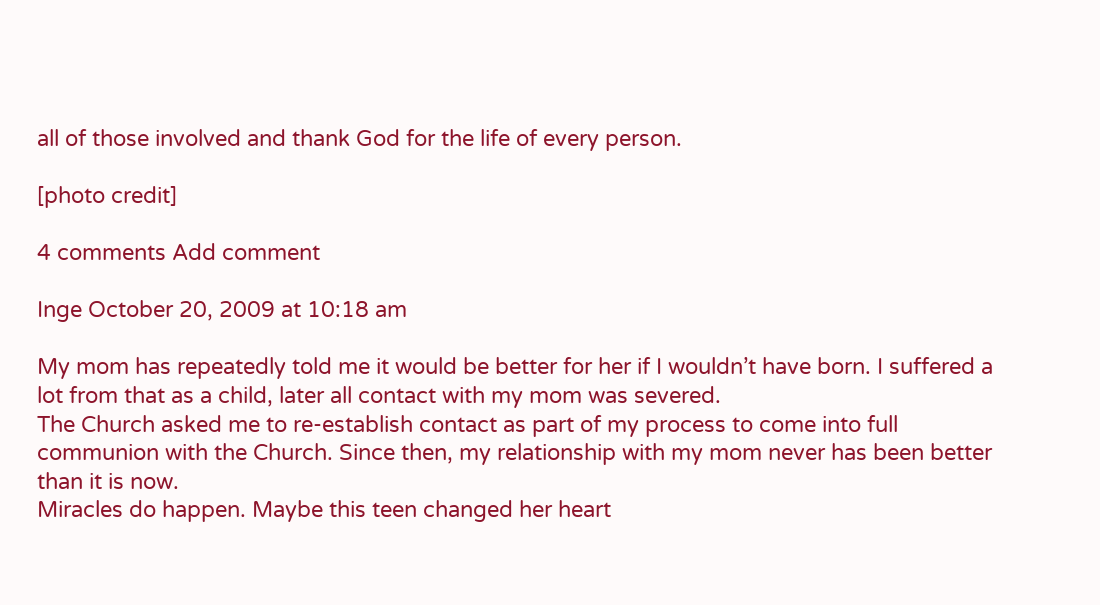all of those involved and thank God for the life of every person.

[photo credit]

4 comments Add comment

Inge October 20, 2009 at 10:18 am

My mom has repeatedly told me it would be better for her if I wouldn’t have born. I suffered a lot from that as a child, later all contact with my mom was severed.
The Church asked me to re-establish contact as part of my process to come into full communion with the Church. Since then, my relationship with my mom never has been better than it is now.
Miracles do happen. Maybe this teen changed her heart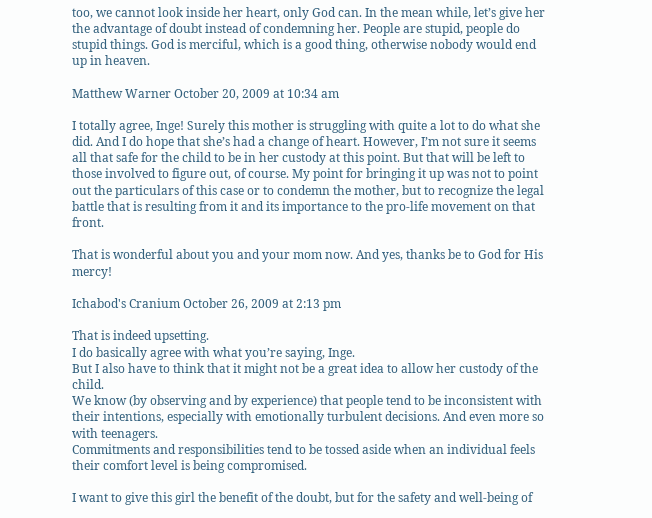too, we cannot look inside her heart, only God can. In the mean while, let’s give her the advantage of doubt instead of condemning her. People are stupid, people do stupid things. God is merciful, which is a good thing, otherwise nobody would end up in heaven.

Matthew Warner October 20, 2009 at 10:34 am

I totally agree, Inge! Surely this mother is struggling with quite a lot to do what she did. And I do hope that she’s had a change of heart. However, I’m not sure it seems all that safe for the child to be in her custody at this point. But that will be left to those involved to figure out, of course. My point for bringing it up was not to point out the particulars of this case or to condemn the mother, but to recognize the legal battle that is resulting from it and its importance to the pro-life movement on that front.

That is wonderful about you and your mom now. And yes, thanks be to God for His mercy!

Ichabod's Cranium October 26, 2009 at 2:13 pm

That is indeed upsetting.
I do basically agree with what you’re saying, Inge.
But I also have to think that it might not be a great idea to allow her custody of the child.
We know (by observing and by experience) that people tend to be inconsistent with their intentions, especially with emotionally turbulent decisions. And even more so with teenagers.
Commitments and responsibilities tend to be tossed aside when an individual feels their comfort level is being compromised.

I want to give this girl the benefit of the doubt, but for the safety and well-being of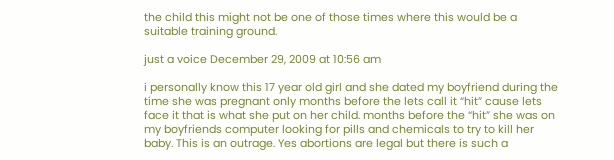the child this might not be one of those times where this would be a suitable training ground.

just a voice December 29, 2009 at 10:56 am

i personally know this 17 year old girl and she dated my boyfriend during the time she was pregnant only months before the lets call it “hit” cause lets face it that is what she put on her child. months before the “hit” she was on my boyfriends computer looking for pills and chemicals to try to kill her baby. This is an outrage. Yes abortions are legal but there is such a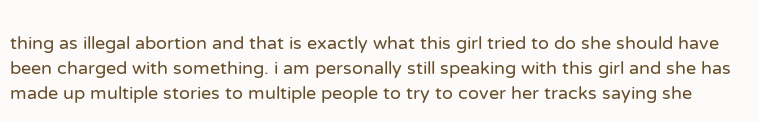thing as illegal abortion and that is exactly what this girl tried to do she should have been charged with something. i am personally still speaking with this girl and she has made up multiple stories to multiple people to try to cover her tracks saying she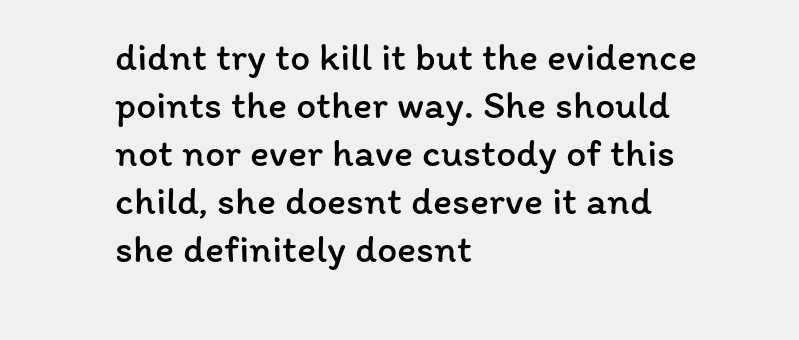didnt try to kill it but the evidence points the other way. She should not nor ever have custody of this child, she doesnt deserve it and she definitely doesnt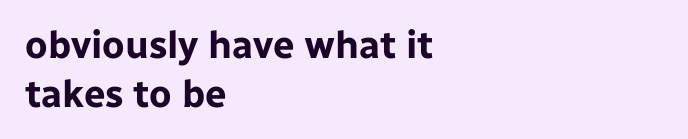obviously have what it takes to be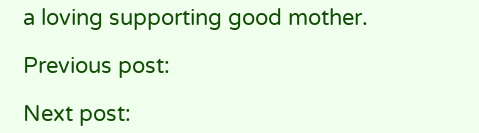a loving supporting good mother.

Previous post:

Next post: